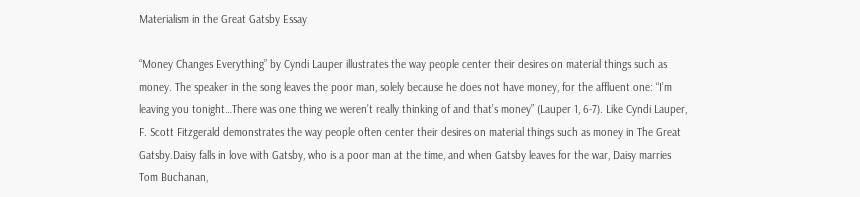Materialism in the Great Gatsby Essay

“Money Changes Everything” by Cyndi Lauper illustrates the way people center their desires on material things such as money. The speaker in the song leaves the poor man, solely because he does not have money, for the affluent one: “I’m leaving you tonight…There was one thing we weren’t really thinking of and that’s money” (Lauper 1, 6-7). Like Cyndi Lauper, F. Scott Fitzgerald demonstrates the way people often center their desires on material things such as money in The Great Gatsby.Daisy falls in love with Gatsby, who is a poor man at the time, and when Gatsby leaves for the war, Daisy marries Tom Buchanan,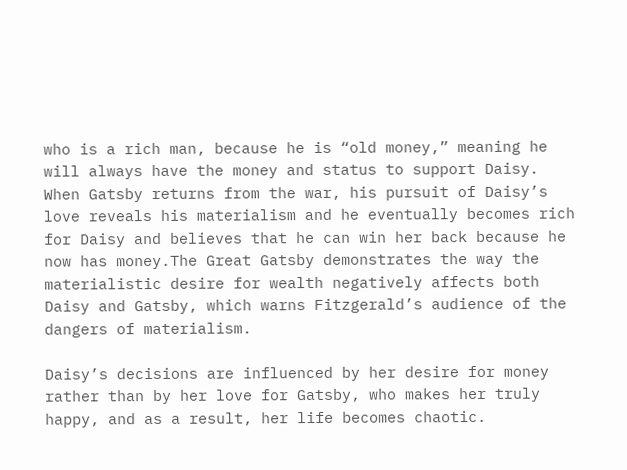who is a rich man, because he is “old money,” meaning he will always have the money and status to support Daisy. When Gatsby returns from the war, his pursuit of Daisy’s love reveals his materialism and he eventually becomes rich for Daisy and believes that he can win her back because he now has money.The Great Gatsby demonstrates the way the materialistic desire for wealth negatively affects both Daisy and Gatsby, which warns Fitzgerald’s audience of the dangers of materialism.

Daisy’s decisions are influenced by her desire for money rather than by her love for Gatsby, who makes her truly happy, and as a result, her life becomes chaotic.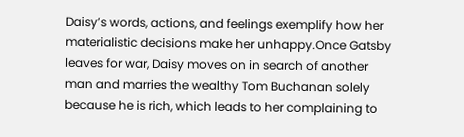Daisy’s words, actions, and feelings exemplify how her materialistic decisions make her unhappy.Once Gatsby leaves for war, Daisy moves on in search of another man and marries the wealthy Tom Buchanan solely because he is rich, which leads to her complaining to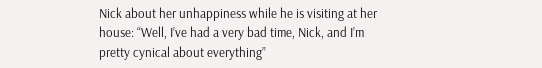Nick about her unhappiness while he is visiting at her house: “Well, I’ve had a very bad time, Nick, and I’m pretty cynical about everything”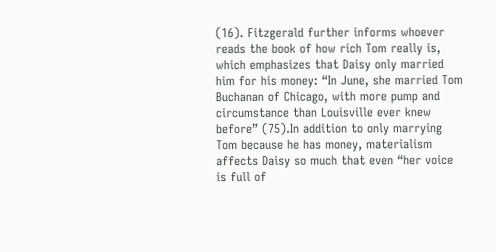(16). Fitzgerald further informs whoever reads the book of how rich Tom really is, which emphasizes that Daisy only married him for his money: “In June, she married Tom Buchanan of Chicago, with more pump and circumstance than Louisville ever knew before” (75).In addition to only marrying Tom because he has money, materialism affects Daisy so much that even “her voice is full of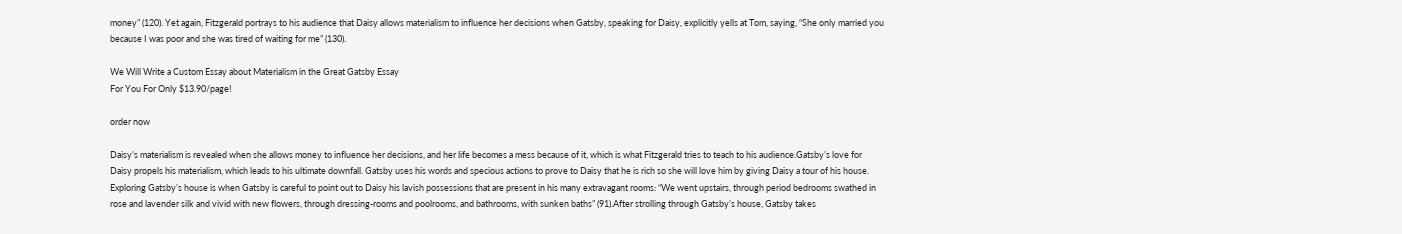money” (120). Yet again, Fitzgerald portrays to his audience that Daisy allows materialism to influence her decisions when Gatsby, speaking for Daisy, explicitly yells at Tom, saying, “She only married you because I was poor and she was tired of waiting for me” (130).

We Will Write a Custom Essay about Materialism in the Great Gatsby Essay
For You For Only $13.90/page!

order now

Daisy’s materialism is revealed when she allows money to influence her decisions, and her life becomes a mess because of it, which is what Fitzgerald tries to teach to his audience.Gatsby’s love for Daisy propels his materialism, which leads to his ultimate downfall. Gatsby uses his words and specious actions to prove to Daisy that he is rich so she will love him by giving Daisy a tour of his house. Exploring Gatsby’s house is when Gatsby is careful to point out to Daisy his lavish possessions that are present in his many extravagant rooms: “We went upstairs, through period bedrooms swathed in rose and lavender silk and vivid with new flowers, through dressing-rooms and poolrooms, and bathrooms, with sunken baths” (91).After strolling through Gatsby’s house, Gatsby takes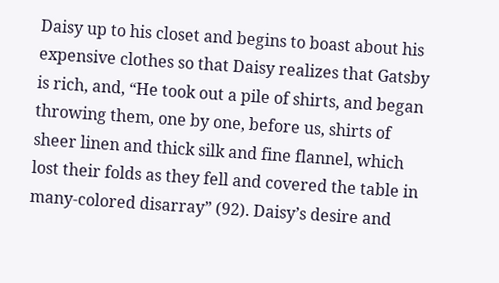Daisy up to his closet and begins to boast about his expensive clothes so that Daisy realizes that Gatsby is rich, and, “He took out a pile of shirts, and began throwing them, one by one, before us, shirts of sheer linen and thick silk and fine flannel, which lost their folds as they fell and covered the table in many-colored disarray” (92). Daisy’s desire and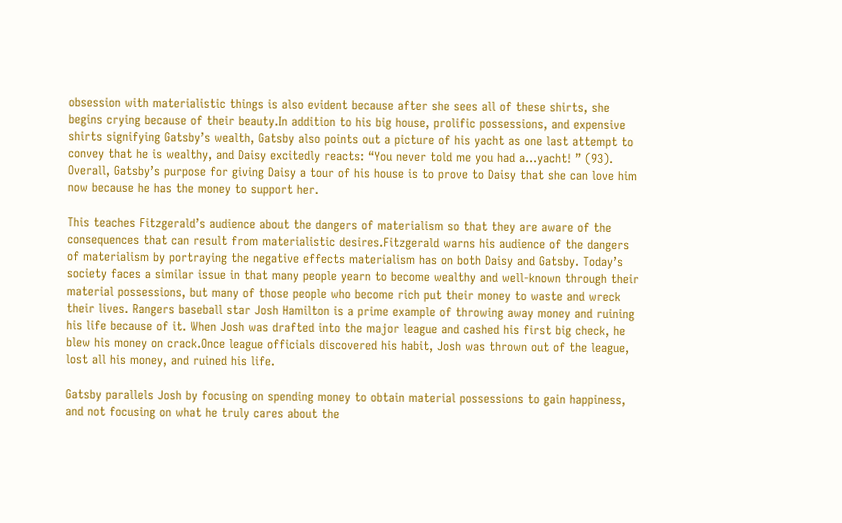obsession with materialistic things is also evident because after she sees all of these shirts, she begins crying because of their beauty.In addition to his big house, prolific possessions, and expensive shirts signifying Gatsby’s wealth, Gatsby also points out a picture of his yacht as one last attempt to convey that he is wealthy, and Daisy excitedly reacts: “You never told me you had a…yacht! ” (93). Overall, Gatsby’s purpose for giving Daisy a tour of his house is to prove to Daisy that she can love him now because he has the money to support her.

This teaches Fitzgerald’s audience about the dangers of materialism so that they are aware of the consequences that can result from materialistic desires.Fitzgerald warns his audience of the dangers of materialism by portraying the negative effects materialism has on both Daisy and Gatsby. Today’s society faces a similar issue in that many people yearn to become wealthy and well-known through their material possessions, but many of those people who become rich put their money to waste and wreck their lives. Rangers baseball star Josh Hamilton is a prime example of throwing away money and ruining his life because of it. When Josh was drafted into the major league and cashed his first big check, he blew his money on crack.Once league officials discovered his habit, Josh was thrown out of the league, lost all his money, and ruined his life.

Gatsby parallels Josh by focusing on spending money to obtain material possessions to gain happiness, and not focusing on what he truly cares about the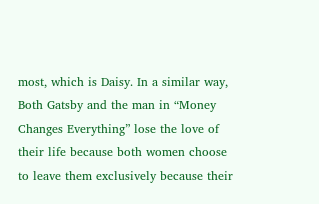most, which is Daisy. In a similar way, Both Gatsby and the man in “Money Changes Everything” lose the love of their life because both women choose to leave them exclusively because their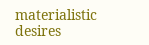materialistic desires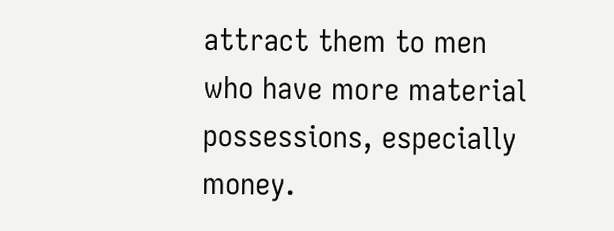attract them to men who have more material possessions, especially money.